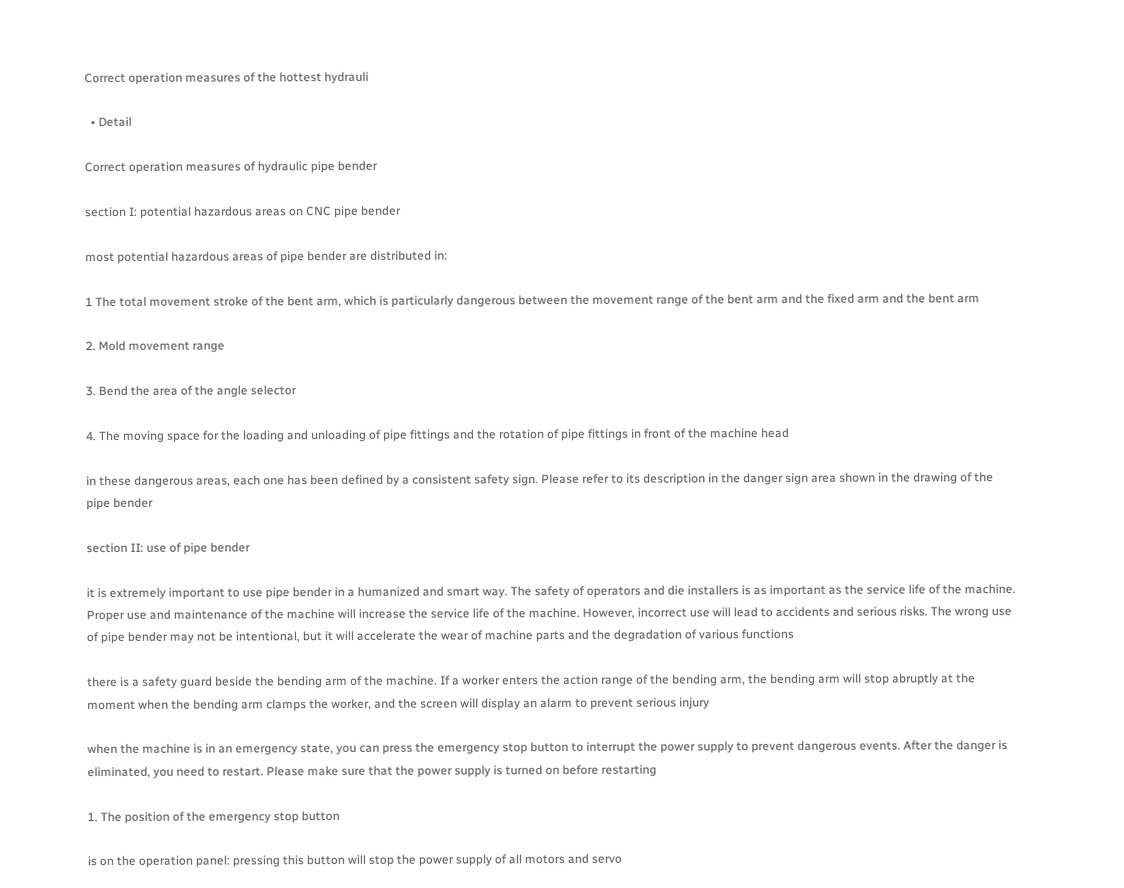Correct operation measures of the hottest hydrauli

  • Detail

Correct operation measures of hydraulic pipe bender

section I: potential hazardous areas on CNC pipe bender

most potential hazardous areas of pipe bender are distributed in:

1 The total movement stroke of the bent arm, which is particularly dangerous between the movement range of the bent arm and the fixed arm and the bent arm

2. Mold movement range

3. Bend the area of the angle selector

4. The moving space for the loading and unloading of pipe fittings and the rotation of pipe fittings in front of the machine head

in these dangerous areas, each one has been defined by a consistent safety sign. Please refer to its description in the danger sign area shown in the drawing of the pipe bender

section II: use of pipe bender

it is extremely important to use pipe bender in a humanized and smart way. The safety of operators and die installers is as important as the service life of the machine. Proper use and maintenance of the machine will increase the service life of the machine. However, incorrect use will lead to accidents and serious risks. The wrong use of pipe bender may not be intentional, but it will accelerate the wear of machine parts and the degradation of various functions

there is a safety guard beside the bending arm of the machine. If a worker enters the action range of the bending arm, the bending arm will stop abruptly at the moment when the bending arm clamps the worker, and the screen will display an alarm to prevent serious injury

when the machine is in an emergency state, you can press the emergency stop button to interrupt the power supply to prevent dangerous events. After the danger is eliminated, you need to restart. Please make sure that the power supply is turned on before restarting

1. The position of the emergency stop button

is on the operation panel: pressing this button will stop the power supply of all motors and servo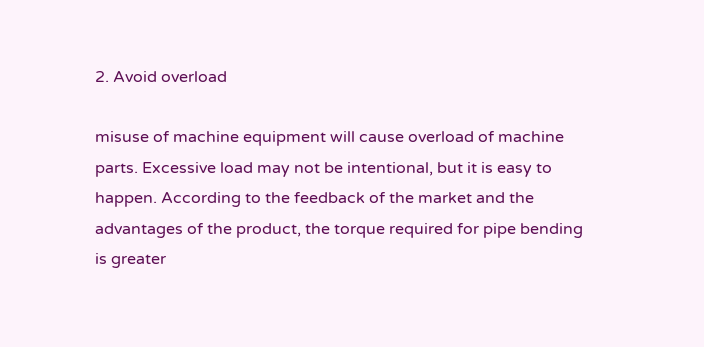2. Avoid overload

misuse of machine equipment will cause overload of machine parts. Excessive load may not be intentional, but it is easy to happen. According to the feedback of the market and the advantages of the product, the torque required for pipe bending is greater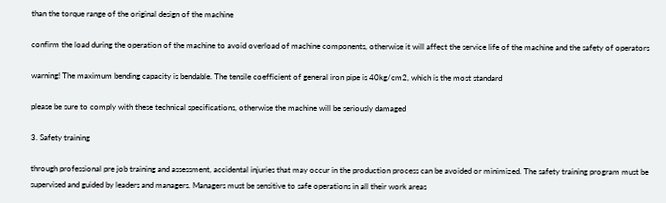than the torque range of the original design of the machine

confirm the load during the operation of the machine to avoid overload of machine components, otherwise it will affect the service life of the machine and the safety of operators

warning! The maximum bending capacity is bendable. The tensile coefficient of general iron pipe is 40kg/cm2, which is the most standard

please be sure to comply with these technical specifications, otherwise the machine will be seriously damaged

3. Safety training

through professional pre job training and assessment, accidental injuries that may occur in the production process can be avoided or minimized. The safety training program must be supervised and guided by leaders and managers. Managers must be sensitive to safe operations in all their work areas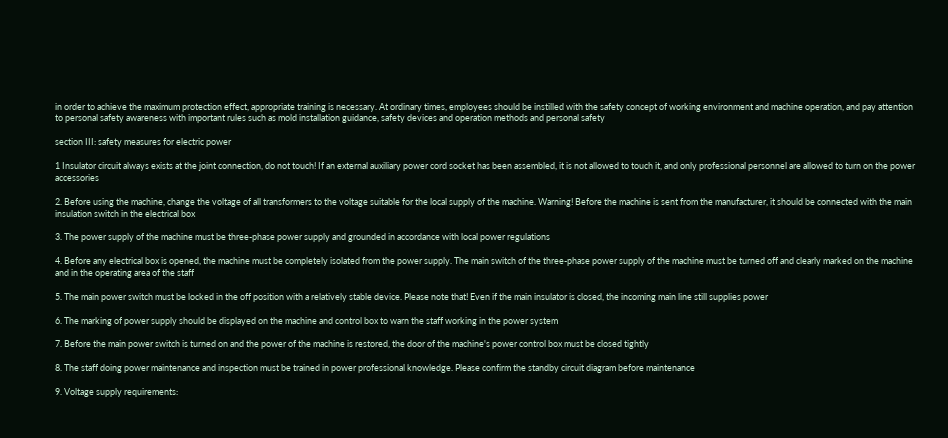in order to achieve the maximum protection effect, appropriate training is necessary. At ordinary times, employees should be instilled with the safety concept of working environment and machine operation, and pay attention to personal safety awareness with important rules such as mold installation guidance, safety devices and operation methods and personal safety

section III: safety measures for electric power

1 Insulator circuit always exists at the joint connection, do not touch! If an external auxiliary power cord socket has been assembled, it is not allowed to touch it, and only professional personnel are allowed to turn on the power accessories

2. Before using the machine, change the voltage of all transformers to the voltage suitable for the local supply of the machine. Warning! Before the machine is sent from the manufacturer, it should be connected with the main insulation switch in the electrical box

3. The power supply of the machine must be three-phase power supply and grounded in accordance with local power regulations

4. Before any electrical box is opened, the machine must be completely isolated from the power supply. The main switch of the three-phase power supply of the machine must be turned off and clearly marked on the machine and in the operating area of the staff

5. The main power switch must be locked in the off position with a relatively stable device. Please note that! Even if the main insulator is closed, the incoming main line still supplies power

6. The marking of power supply should be displayed on the machine and control box to warn the staff working in the power system

7. Before the main power switch is turned on and the power of the machine is restored, the door of the machine's power control box must be closed tightly

8. The staff doing power maintenance and inspection must be trained in power professional knowledge. Please confirm the standby circuit diagram before maintenance

9. Voltage supply requirements: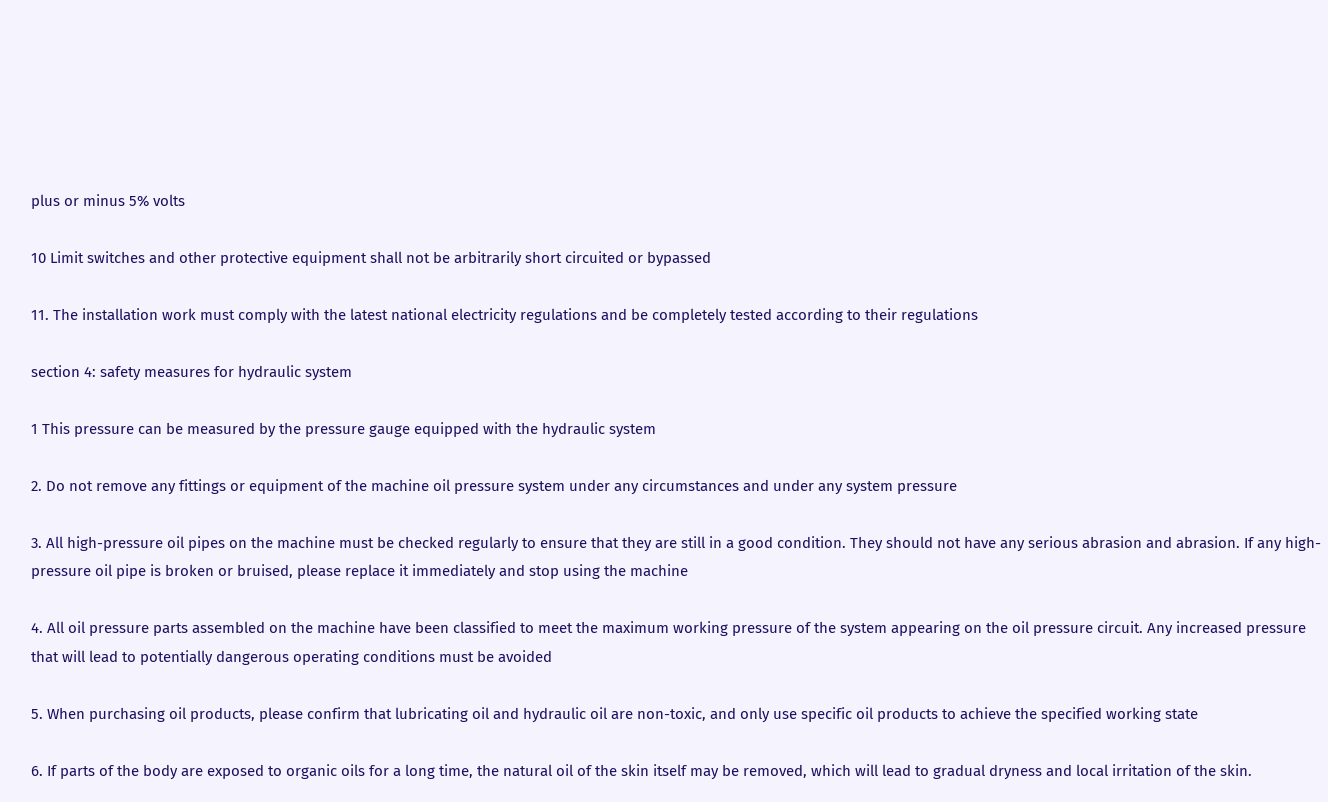plus or minus 5% volts

10 Limit switches and other protective equipment shall not be arbitrarily short circuited or bypassed

11. The installation work must comply with the latest national electricity regulations and be completely tested according to their regulations

section 4: safety measures for hydraulic system

1 This pressure can be measured by the pressure gauge equipped with the hydraulic system

2. Do not remove any fittings or equipment of the machine oil pressure system under any circumstances and under any system pressure

3. All high-pressure oil pipes on the machine must be checked regularly to ensure that they are still in a good condition. They should not have any serious abrasion and abrasion. If any high-pressure oil pipe is broken or bruised, please replace it immediately and stop using the machine

4. All oil pressure parts assembled on the machine have been classified to meet the maximum working pressure of the system appearing on the oil pressure circuit. Any increased pressure that will lead to potentially dangerous operating conditions must be avoided

5. When purchasing oil products, please confirm that lubricating oil and hydraulic oil are non-toxic, and only use specific oil products to achieve the specified working state

6. If parts of the body are exposed to organic oils for a long time, the natural oil of the skin itself may be removed, which will lead to gradual dryness and local irritation of the skin.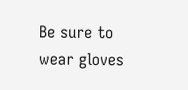Be sure to wear gloves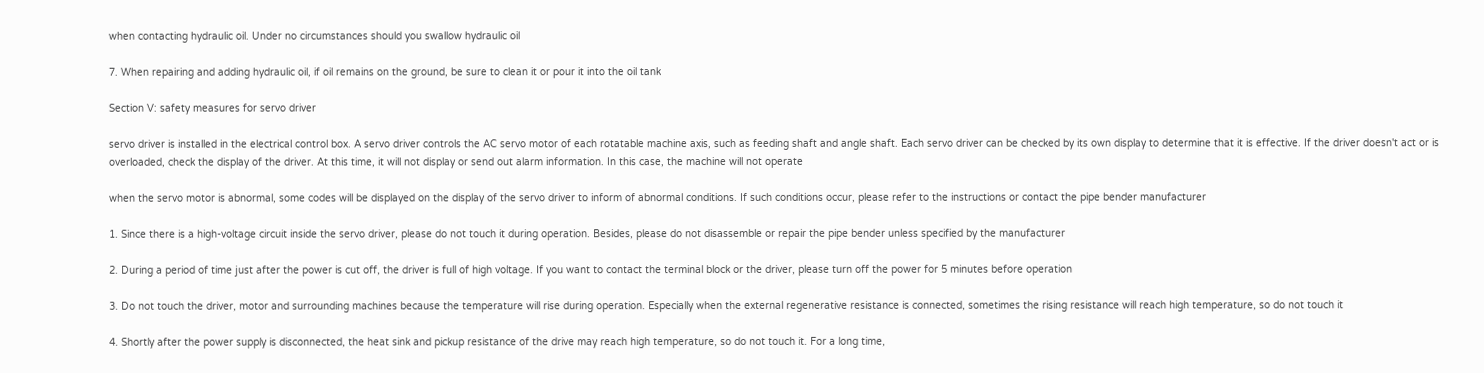when contacting hydraulic oil. Under no circumstances should you swallow hydraulic oil

7. When repairing and adding hydraulic oil, if oil remains on the ground, be sure to clean it or pour it into the oil tank

Section V: safety measures for servo driver

servo driver is installed in the electrical control box. A servo driver controls the AC servo motor of each rotatable machine axis, such as feeding shaft and angle shaft. Each servo driver can be checked by its own display to determine that it is effective. If the driver doesn't act or is overloaded, check the display of the driver. At this time, it will not display or send out alarm information. In this case, the machine will not operate

when the servo motor is abnormal, some codes will be displayed on the display of the servo driver to inform of abnormal conditions. If such conditions occur, please refer to the instructions or contact the pipe bender manufacturer

1. Since there is a high-voltage circuit inside the servo driver, please do not touch it during operation. Besides, please do not disassemble or repair the pipe bender unless specified by the manufacturer

2. During a period of time just after the power is cut off, the driver is full of high voltage. If you want to contact the terminal block or the driver, please turn off the power for 5 minutes before operation

3. Do not touch the driver, motor and surrounding machines because the temperature will rise during operation. Especially when the external regenerative resistance is connected, sometimes the rising resistance will reach high temperature, so do not touch it

4. Shortly after the power supply is disconnected, the heat sink and pickup resistance of the drive may reach high temperature, so do not touch it. For a long time,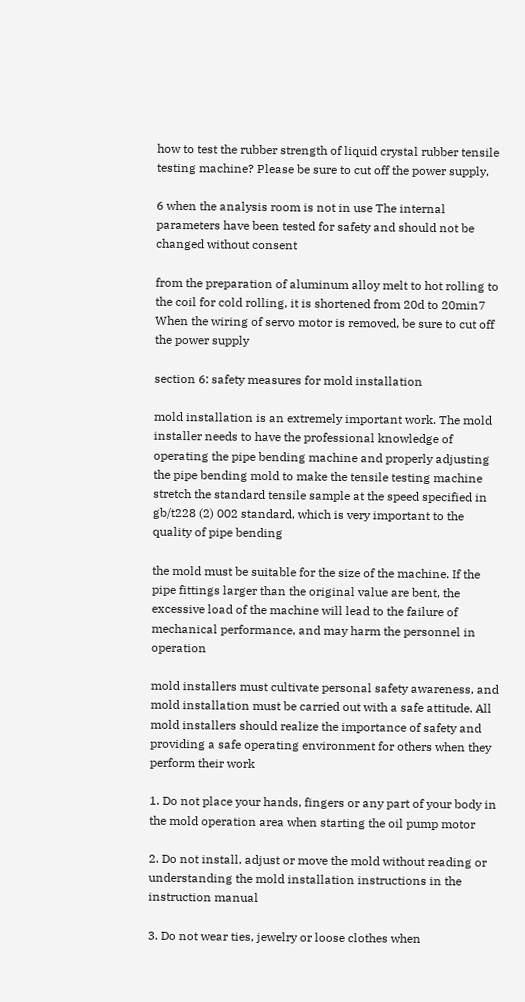how to test the rubber strength of liquid crystal rubber tensile testing machine? Please be sure to cut off the power supply,

6 when the analysis room is not in use The internal parameters have been tested for safety and should not be changed without consent

from the preparation of aluminum alloy melt to hot rolling to the coil for cold rolling, it is shortened from 20d to 20min7 When the wiring of servo motor is removed, be sure to cut off the power supply

section 6: safety measures for mold installation

mold installation is an extremely important work. The mold installer needs to have the professional knowledge of operating the pipe bending machine and properly adjusting the pipe bending mold to make the tensile testing machine stretch the standard tensile sample at the speed specified in gb/t228 (2) 002 standard, which is very important to the quality of pipe bending

the mold must be suitable for the size of the machine. If the pipe fittings larger than the original value are bent, the excessive load of the machine will lead to the failure of mechanical performance, and may harm the personnel in operation

mold installers must cultivate personal safety awareness, and mold installation must be carried out with a safe attitude. All mold installers should realize the importance of safety and providing a safe operating environment for others when they perform their work

1. Do not place your hands, fingers or any part of your body in the mold operation area when starting the oil pump motor

2. Do not install, adjust or move the mold without reading or understanding the mold installation instructions in the instruction manual

3. Do not wear ties, jewelry or loose clothes when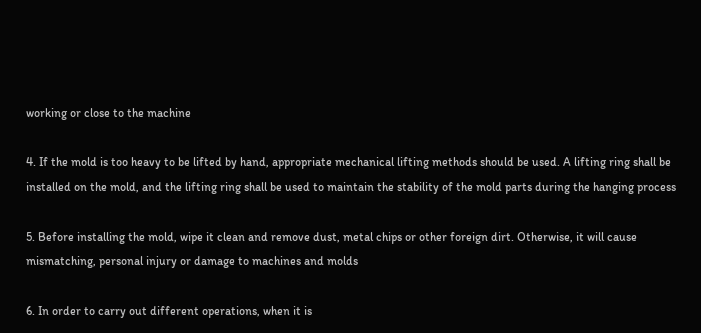working or close to the machine

4. If the mold is too heavy to be lifted by hand, appropriate mechanical lifting methods should be used. A lifting ring shall be installed on the mold, and the lifting ring shall be used to maintain the stability of the mold parts during the hanging process

5. Before installing the mold, wipe it clean and remove dust, metal chips or other foreign dirt. Otherwise, it will cause mismatching, personal injury or damage to machines and molds

6. In order to carry out different operations, when it is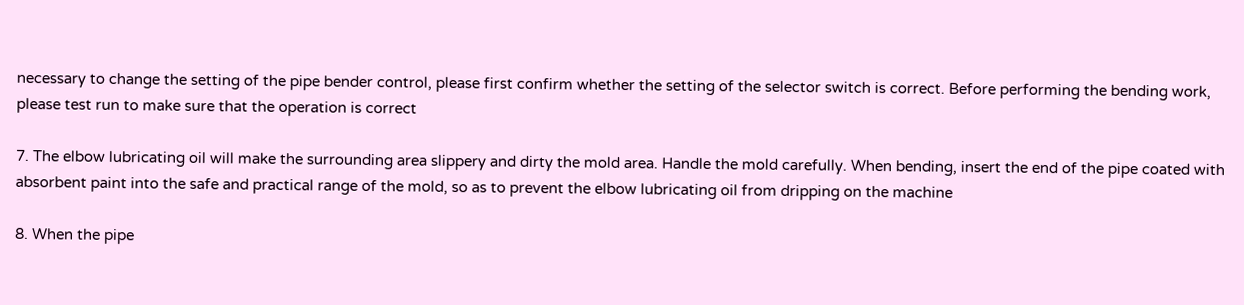necessary to change the setting of the pipe bender control, please first confirm whether the setting of the selector switch is correct. Before performing the bending work, please test run to make sure that the operation is correct

7. The elbow lubricating oil will make the surrounding area slippery and dirty the mold area. Handle the mold carefully. When bending, insert the end of the pipe coated with absorbent paint into the safe and practical range of the mold, so as to prevent the elbow lubricating oil from dripping on the machine

8. When the pipe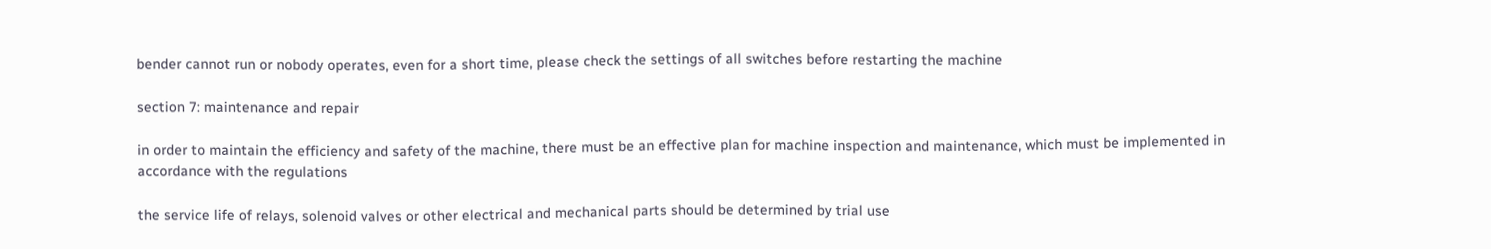bender cannot run or nobody operates, even for a short time, please check the settings of all switches before restarting the machine

section 7: maintenance and repair

in order to maintain the efficiency and safety of the machine, there must be an effective plan for machine inspection and maintenance, which must be implemented in accordance with the regulations

the service life of relays, solenoid valves or other electrical and mechanical parts should be determined by trial use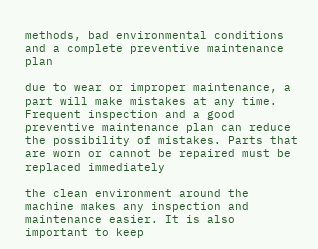methods, bad environmental conditions and a complete preventive maintenance plan

due to wear or improper maintenance, a part will make mistakes at any time. Frequent inspection and a good preventive maintenance plan can reduce the possibility of mistakes. Parts that are worn or cannot be repaired must be replaced immediately

the clean environment around the machine makes any inspection and maintenance easier. It is also important to keep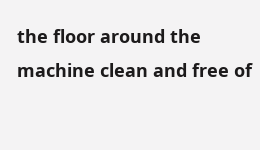the floor around the machine clean and free of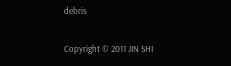debris

Copyright © 2011 JIN SHI